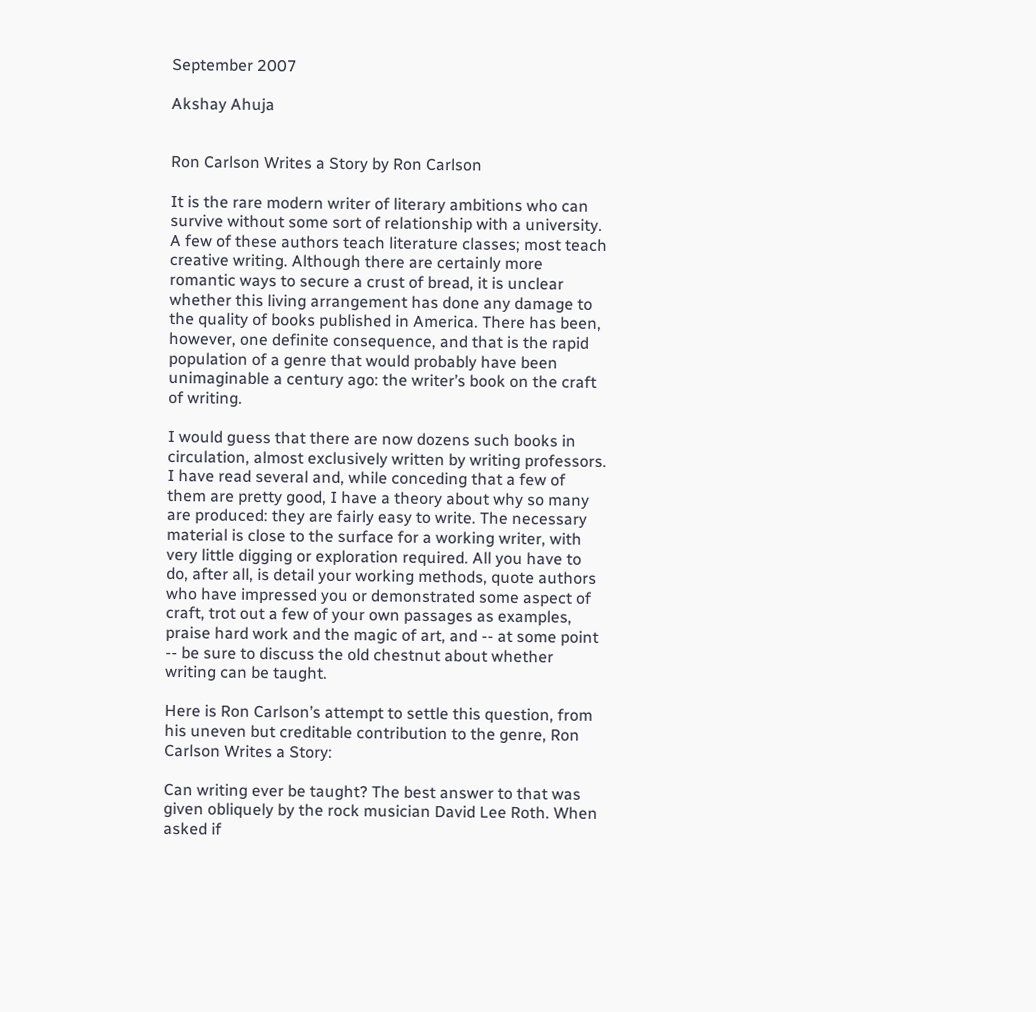September 2007

Akshay Ahuja


Ron Carlson Writes a Story by Ron Carlson

It is the rare modern writer of literary ambitions who can survive without some sort of relationship with a university. A few of these authors teach literature classes; most teach creative writing. Although there are certainly more romantic ways to secure a crust of bread, it is unclear whether this living arrangement has done any damage to the quality of books published in America. There has been, however, one definite consequence, and that is the rapid population of a genre that would probably have been unimaginable a century ago: the writer’s book on the craft of writing.

I would guess that there are now dozens such books in circulation, almost exclusively written by writing professors. I have read several and, while conceding that a few of them are pretty good, I have a theory about why so many are produced: they are fairly easy to write. The necessary material is close to the surface for a working writer, with very little digging or exploration required. All you have to do, after all, is detail your working methods, quote authors who have impressed you or demonstrated some aspect of craft, trot out a few of your own passages as examples, praise hard work and the magic of art, and -- at some point -- be sure to discuss the old chestnut about whether writing can be taught.

Here is Ron Carlson’s attempt to settle this question, from his uneven but creditable contribution to the genre, Ron Carlson Writes a Story:

Can writing ever be taught? The best answer to that was given obliquely by the rock musician David Lee Roth. When asked if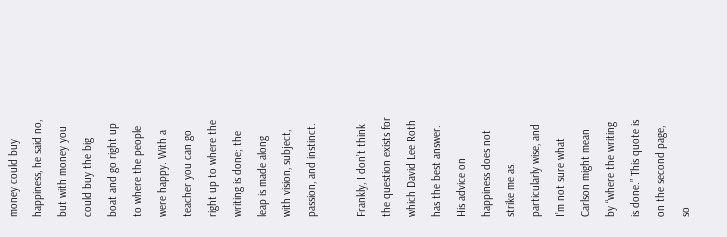money could buy happiness, he said no, but with money you could buy the big boat and go right up to where the people were happy. With a teacher you can go right up to where the writing is done; the leap is made along with vision, subject, passion, and instinct.

Frankly, I don’t think the question exists for which David Lee Roth has the best answer. His advice on happiness does not strike me as particularly wise, and I’m not sure what Carlson might mean by “where the writing is done.” This quote is on the second page, so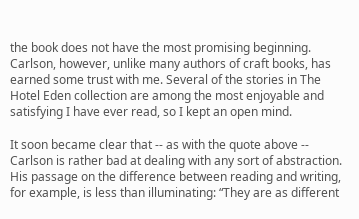the book does not have the most promising beginning. Carlson, however, unlike many authors of craft books, has earned some trust with me. Several of the stories in The Hotel Eden collection are among the most enjoyable and satisfying I have ever read, so I kept an open mind.

It soon became clear that -- as with the quote above -- Carlson is rather bad at dealing with any sort of abstraction. His passage on the difference between reading and writing, for example, is less than illuminating: “They are as different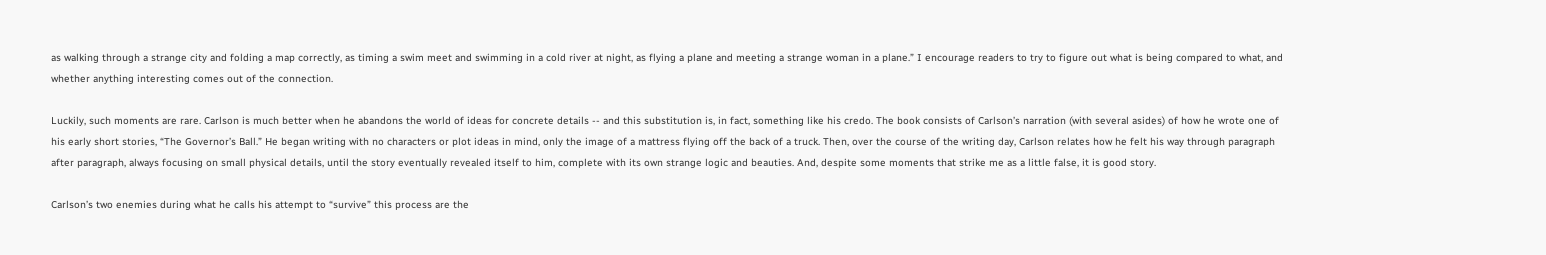as walking through a strange city and folding a map correctly, as timing a swim meet and swimming in a cold river at night, as flying a plane and meeting a strange woman in a plane.” I encourage readers to try to figure out what is being compared to what, and whether anything interesting comes out of the connection.

Luckily, such moments are rare. Carlson is much better when he abandons the world of ideas for concrete details -- and this substitution is, in fact, something like his credo. The book consists of Carlson’s narration (with several asides) of how he wrote one of his early short stories, “The Governor’s Ball.” He began writing with no characters or plot ideas in mind, only the image of a mattress flying off the back of a truck. Then, over the course of the writing day, Carlson relates how he felt his way through paragraph after paragraph, always focusing on small physical details, until the story eventually revealed itself to him, complete with its own strange logic and beauties. And, despite some moments that strike me as a little false, it is good story.

Carlson’s two enemies during what he calls his attempt to “survive” this process are the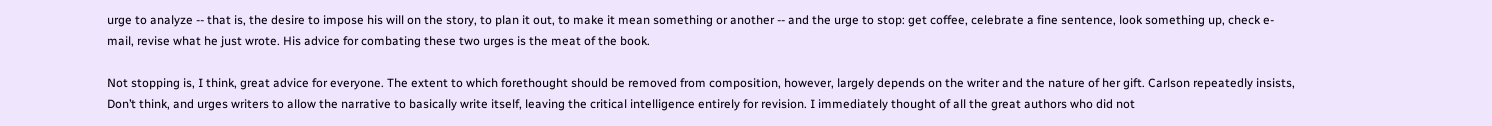urge to analyze -- that is, the desire to impose his will on the story, to plan it out, to make it mean something or another -- and the urge to stop: get coffee, celebrate a fine sentence, look something up, check e-mail, revise what he just wrote. His advice for combating these two urges is the meat of the book.

Not stopping is, I think, great advice for everyone. The extent to which forethought should be removed from composition, however, largely depends on the writer and the nature of her gift. Carlson repeatedly insists, Don’t think, and urges writers to allow the narrative to basically write itself, leaving the critical intelligence entirely for revision. I immediately thought of all the great authors who did not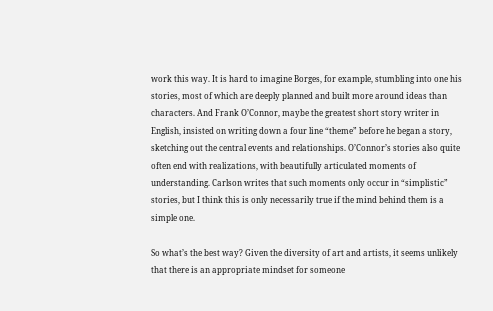work this way. It is hard to imagine Borges, for example, stumbling into one his stories, most of which are deeply planned and built more around ideas than characters. And Frank O’Connor, maybe the greatest short story writer in English, insisted on writing down a four line “theme” before he began a story, sketching out the central events and relationships. O’Connor’s stories also quite often end with realizations, with beautifully articulated moments of understanding. Carlson writes that such moments only occur in “simplistic” stories, but I think this is only necessarily true if the mind behind them is a simple one.

So what’s the best way? Given the diversity of art and artists, it seems unlikely that there is an appropriate mindset for someone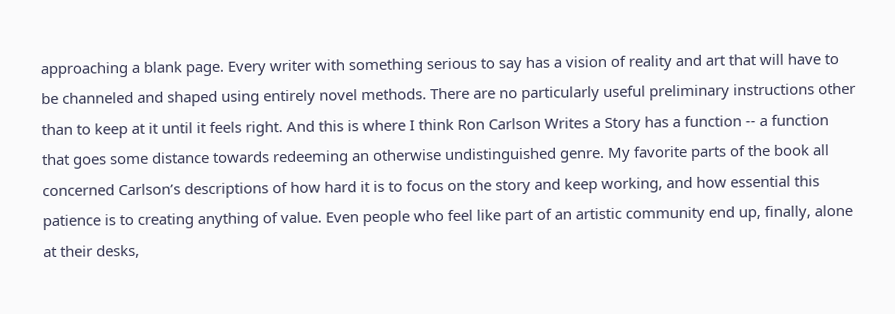approaching a blank page. Every writer with something serious to say has a vision of reality and art that will have to be channeled and shaped using entirely novel methods. There are no particularly useful preliminary instructions other than to keep at it until it feels right. And this is where I think Ron Carlson Writes a Story has a function -- a function that goes some distance towards redeeming an otherwise undistinguished genre. My favorite parts of the book all concerned Carlson’s descriptions of how hard it is to focus on the story and keep working, and how essential this patience is to creating anything of value. Even people who feel like part of an artistic community end up, finally, alone at their desks,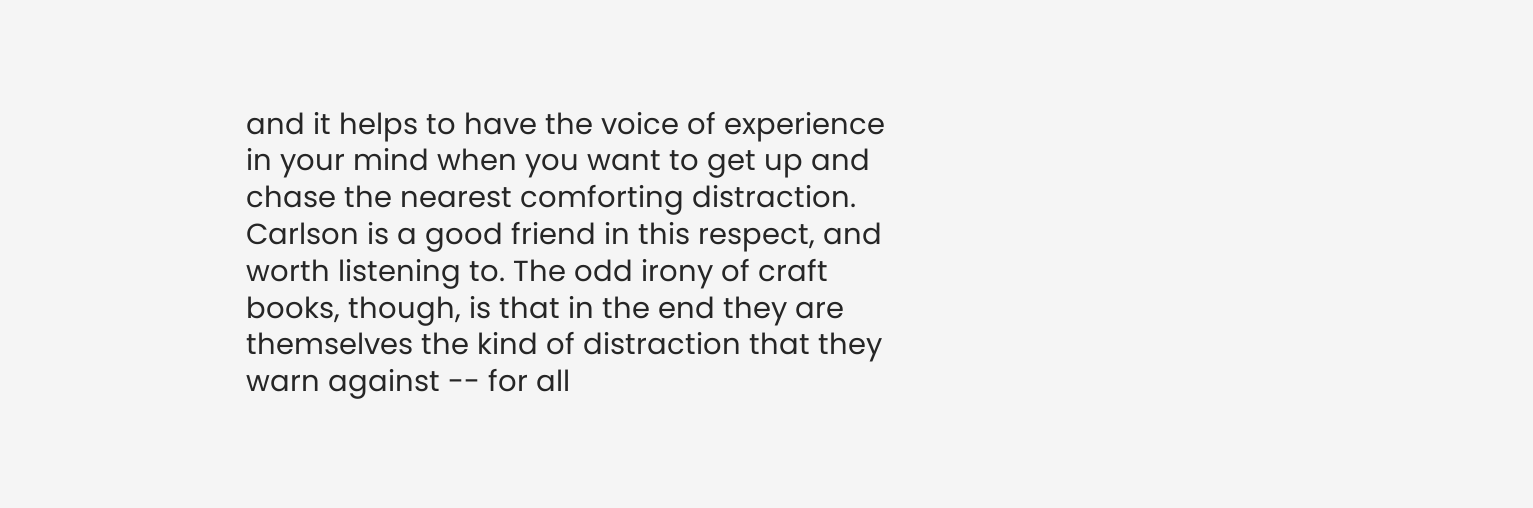and it helps to have the voice of experience in your mind when you want to get up and chase the nearest comforting distraction. Carlson is a good friend in this respect, and worth listening to. The odd irony of craft books, though, is that in the end they are themselves the kind of distraction that they warn against -- for all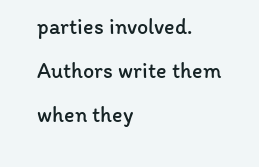parties involved. Authors write them when they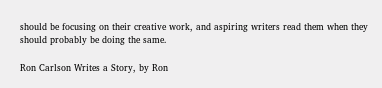should be focusing on their creative work, and aspiring writers read them when they should probably be doing the same.

Ron Carlson Writes a Story, by Ron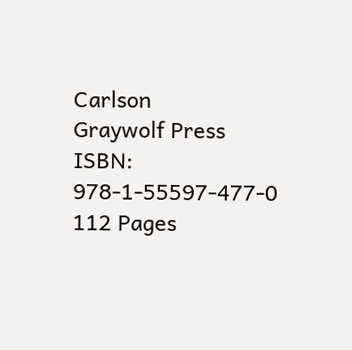Carlson
Graywolf Press
ISBN: 978-1-55597-477-0
112 Pages